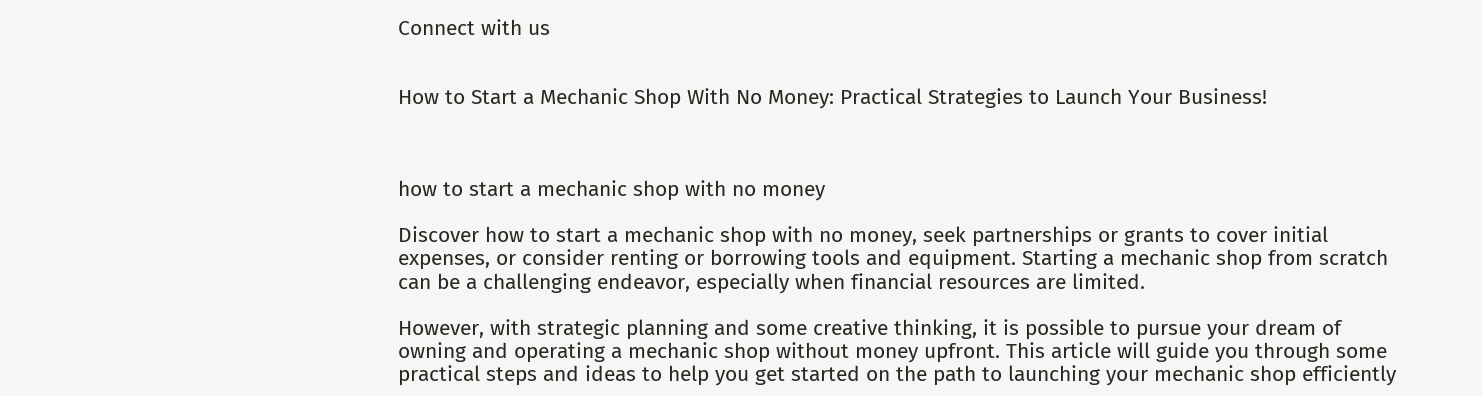Connect with us


How to Start a Mechanic Shop With No Money: Practical Strategies to Launch Your Business!



how to start a mechanic shop with no money

Discover how to start a mechanic shop with no money, seek partnerships or grants to cover initial expenses, or consider renting or borrowing tools and equipment. Starting a mechanic shop from scratch can be a challenging endeavor, especially when financial resources are limited.

However, with strategic planning and some creative thinking, it is possible to pursue your dream of owning and operating a mechanic shop without money upfront. This article will guide you through some practical steps and ideas to help you get started on the path to launching your mechanic shop efficiently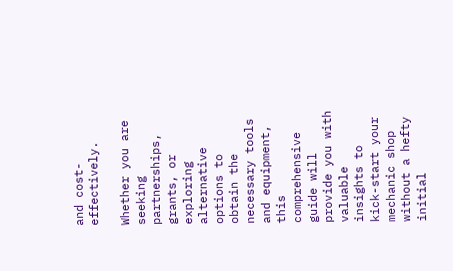and cost-effectively.

Whether you are seeking partnerships, grants, or exploring alternative options to obtain the necessary tools and equipment, this comprehensive guide will provide you with valuable insights to kick-start your mechanic shop without a hefty initial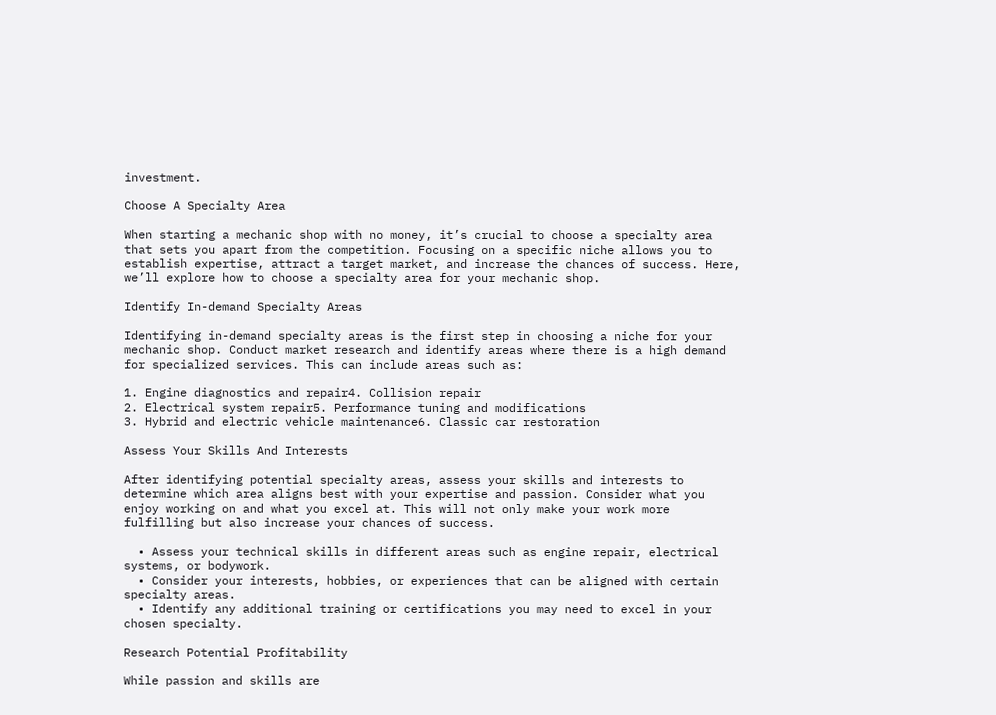investment.

Choose A Specialty Area

When starting a mechanic shop with no money, it’s crucial to choose a specialty area that sets you apart from the competition. Focusing on a specific niche allows you to establish expertise, attract a target market, and increase the chances of success. Here, we’ll explore how to choose a specialty area for your mechanic shop.

Identify In-demand Specialty Areas

Identifying in-demand specialty areas is the first step in choosing a niche for your mechanic shop. Conduct market research and identify areas where there is a high demand for specialized services. This can include areas such as:

1. Engine diagnostics and repair4. Collision repair
2. Electrical system repair5. Performance tuning and modifications
3. Hybrid and electric vehicle maintenance6. Classic car restoration

Assess Your Skills And Interests

After identifying potential specialty areas, assess your skills and interests to determine which area aligns best with your expertise and passion. Consider what you enjoy working on and what you excel at. This will not only make your work more fulfilling but also increase your chances of success.

  • Assess your technical skills in different areas such as engine repair, electrical systems, or bodywork.
  • Consider your interests, hobbies, or experiences that can be aligned with certain specialty areas.
  • Identify any additional training or certifications you may need to excel in your chosen specialty.

Research Potential Profitability

While passion and skills are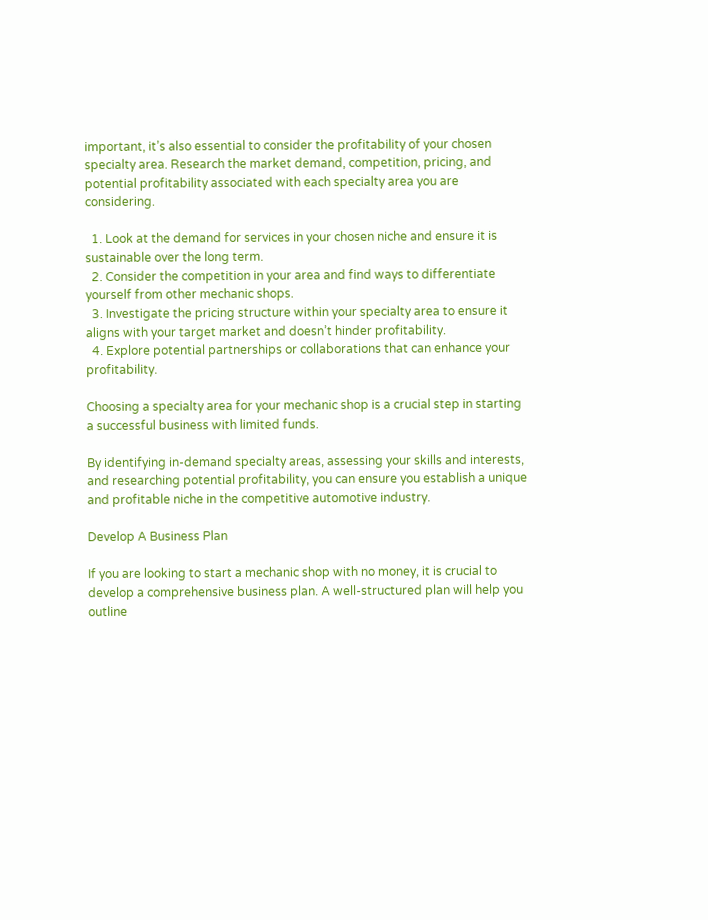important, it’s also essential to consider the profitability of your chosen specialty area. Research the market demand, competition, pricing, and potential profitability associated with each specialty area you are considering.

  1. Look at the demand for services in your chosen niche and ensure it is sustainable over the long term.
  2. Consider the competition in your area and find ways to differentiate yourself from other mechanic shops.
  3. Investigate the pricing structure within your specialty area to ensure it aligns with your target market and doesn’t hinder profitability.
  4. Explore potential partnerships or collaborations that can enhance your profitability.

Choosing a specialty area for your mechanic shop is a crucial step in starting a successful business with limited funds.

By identifying in-demand specialty areas, assessing your skills and interests, and researching potential profitability, you can ensure you establish a unique and profitable niche in the competitive automotive industry.

Develop A Business Plan

If you are looking to start a mechanic shop with no money, it is crucial to develop a comprehensive business plan. A well-structured plan will help you outline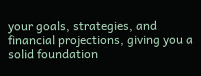your goals, strategies, and financial projections, giving you a solid foundation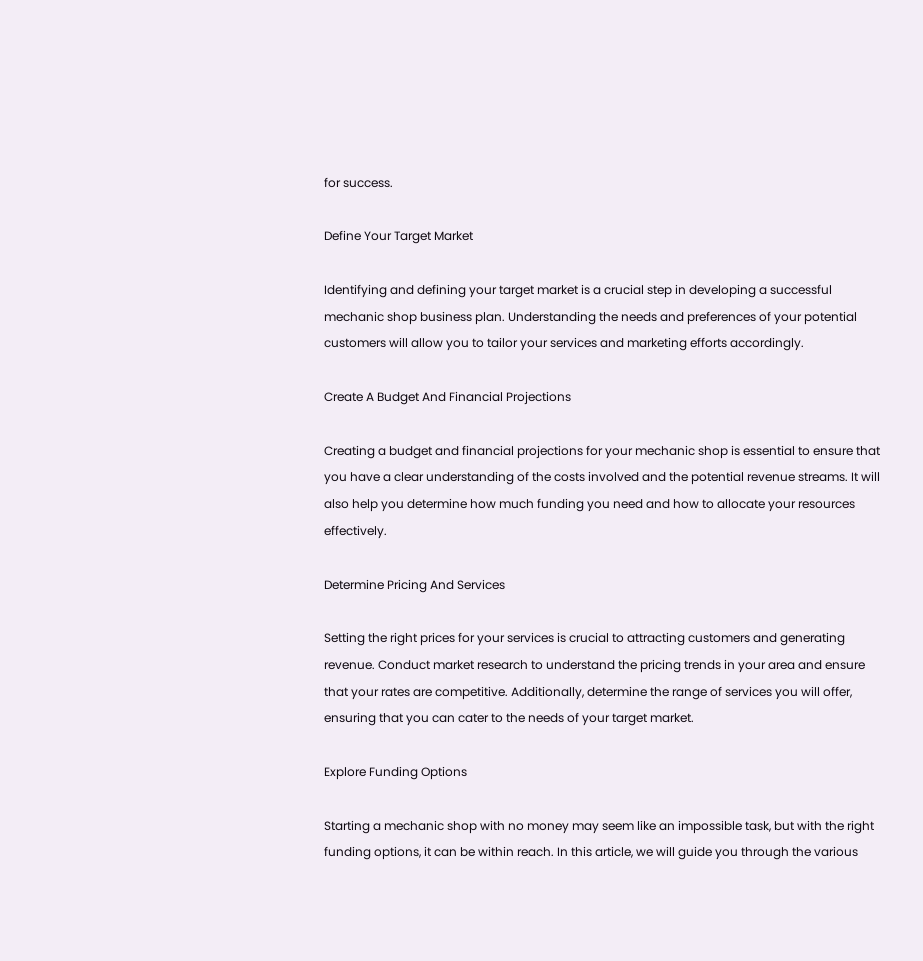for success.

Define Your Target Market

Identifying and defining your target market is a crucial step in developing a successful mechanic shop business plan. Understanding the needs and preferences of your potential customers will allow you to tailor your services and marketing efforts accordingly.

Create A Budget And Financial Projections

Creating a budget and financial projections for your mechanic shop is essential to ensure that you have a clear understanding of the costs involved and the potential revenue streams. It will also help you determine how much funding you need and how to allocate your resources effectively.

Determine Pricing And Services

Setting the right prices for your services is crucial to attracting customers and generating revenue. Conduct market research to understand the pricing trends in your area and ensure that your rates are competitive. Additionally, determine the range of services you will offer, ensuring that you can cater to the needs of your target market.

Explore Funding Options

Starting a mechanic shop with no money may seem like an impossible task, but with the right funding options, it can be within reach. In this article, we will guide you through the various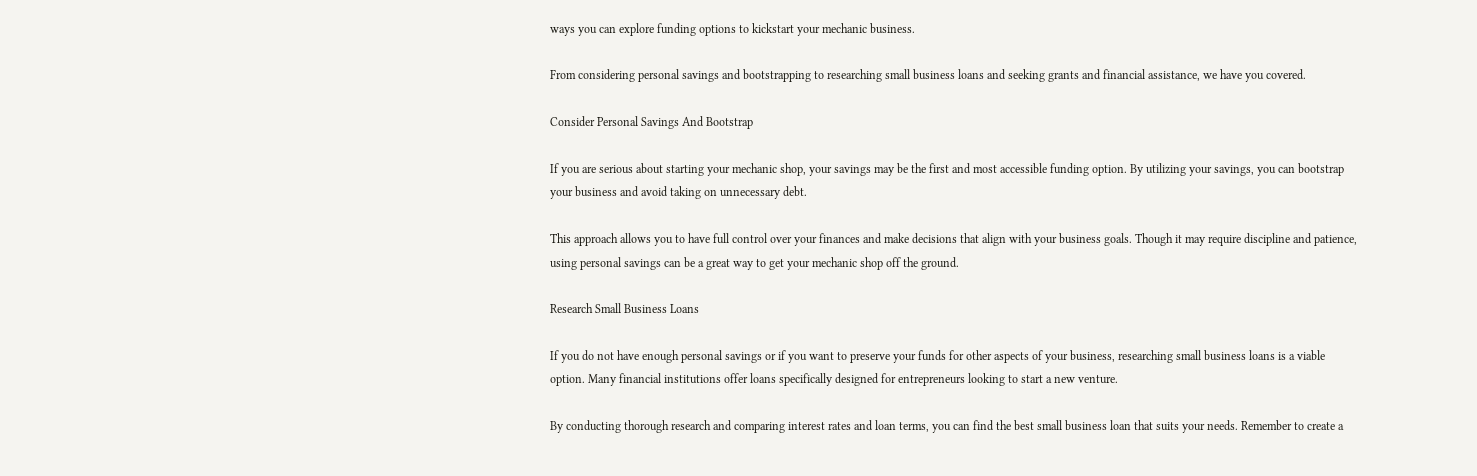ways you can explore funding options to kickstart your mechanic business.

From considering personal savings and bootstrapping to researching small business loans and seeking grants and financial assistance, we have you covered.

Consider Personal Savings And Bootstrap

If you are serious about starting your mechanic shop, your savings may be the first and most accessible funding option. By utilizing your savings, you can bootstrap your business and avoid taking on unnecessary debt.

This approach allows you to have full control over your finances and make decisions that align with your business goals. Though it may require discipline and patience, using personal savings can be a great way to get your mechanic shop off the ground.

Research Small Business Loans

If you do not have enough personal savings or if you want to preserve your funds for other aspects of your business, researching small business loans is a viable option. Many financial institutions offer loans specifically designed for entrepreneurs looking to start a new venture.

By conducting thorough research and comparing interest rates and loan terms, you can find the best small business loan that suits your needs. Remember to create a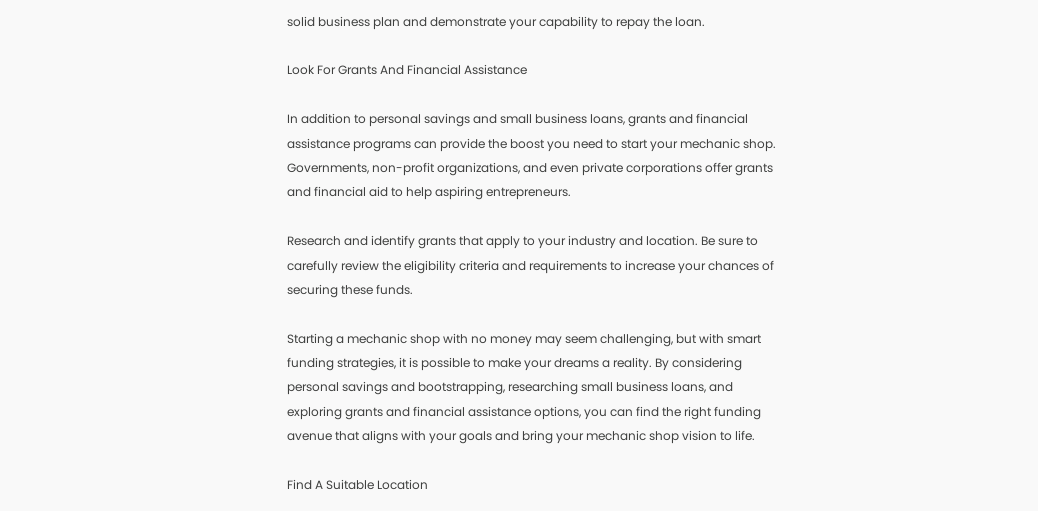solid business plan and demonstrate your capability to repay the loan.

Look For Grants And Financial Assistance

In addition to personal savings and small business loans, grants and financial assistance programs can provide the boost you need to start your mechanic shop. Governments, non-profit organizations, and even private corporations offer grants and financial aid to help aspiring entrepreneurs.

Research and identify grants that apply to your industry and location. Be sure to carefully review the eligibility criteria and requirements to increase your chances of securing these funds.

Starting a mechanic shop with no money may seem challenging, but with smart funding strategies, it is possible to make your dreams a reality. By considering personal savings and bootstrapping, researching small business loans, and exploring grants and financial assistance options, you can find the right funding avenue that aligns with your goals and bring your mechanic shop vision to life.

Find A Suitable Location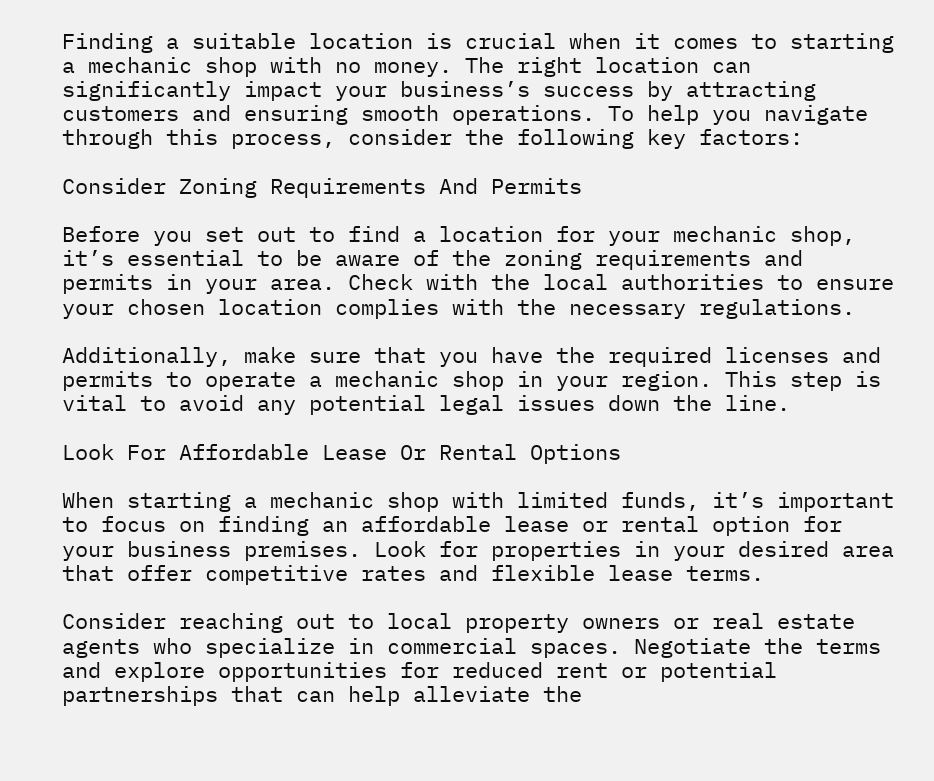Finding a suitable location is crucial when it comes to starting a mechanic shop with no money. The right location can significantly impact your business’s success by attracting customers and ensuring smooth operations. To help you navigate through this process, consider the following key factors:

Consider Zoning Requirements And Permits

Before you set out to find a location for your mechanic shop, it’s essential to be aware of the zoning requirements and permits in your area. Check with the local authorities to ensure your chosen location complies with the necessary regulations.

Additionally, make sure that you have the required licenses and permits to operate a mechanic shop in your region. This step is vital to avoid any potential legal issues down the line.

Look For Affordable Lease Or Rental Options

When starting a mechanic shop with limited funds, it’s important to focus on finding an affordable lease or rental option for your business premises. Look for properties in your desired area that offer competitive rates and flexible lease terms.

Consider reaching out to local property owners or real estate agents who specialize in commercial spaces. Negotiate the terms and explore opportunities for reduced rent or potential partnerships that can help alleviate the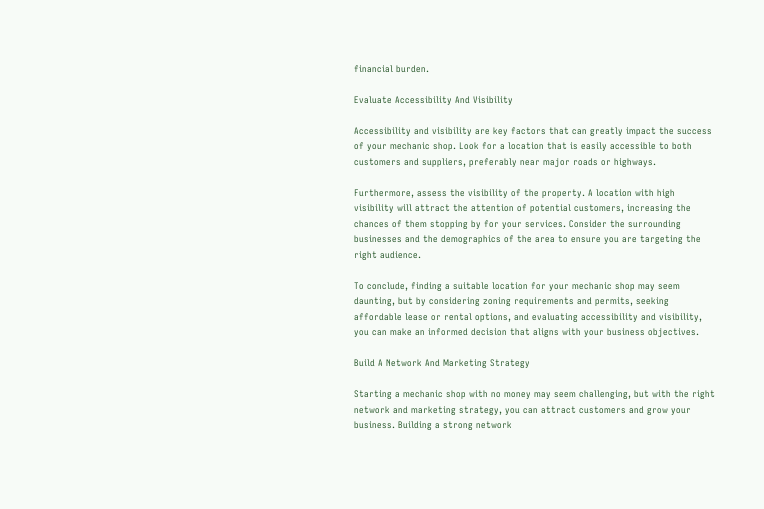financial burden.

Evaluate Accessibility And Visibility

Accessibility and visibility are key factors that can greatly impact the success of your mechanic shop. Look for a location that is easily accessible to both customers and suppliers, preferably near major roads or highways.

Furthermore, assess the visibility of the property. A location with high visibility will attract the attention of potential customers, increasing the chances of them stopping by for your services. Consider the surrounding businesses and the demographics of the area to ensure you are targeting the right audience.

To conclude, finding a suitable location for your mechanic shop may seem daunting, but by considering zoning requirements and permits, seeking affordable lease or rental options, and evaluating accessibility and visibility, you can make an informed decision that aligns with your business objectives.

Build A Network And Marketing Strategy

Starting a mechanic shop with no money may seem challenging, but with the right network and marketing strategy, you can attract customers and grow your business. Building a strong network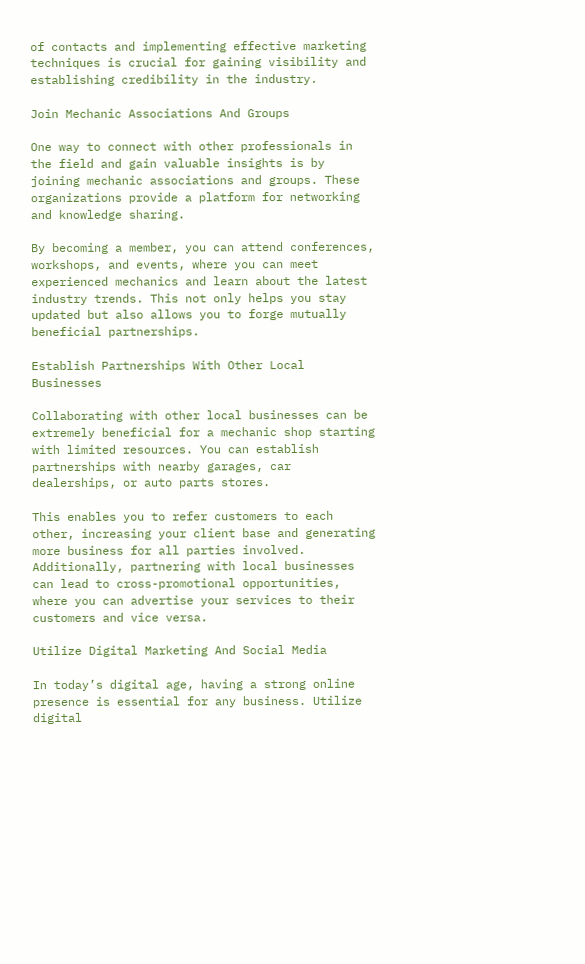of contacts and implementing effective marketing techniques is crucial for gaining visibility and establishing credibility in the industry.

Join Mechanic Associations And Groups

One way to connect with other professionals in the field and gain valuable insights is by joining mechanic associations and groups. These organizations provide a platform for networking and knowledge sharing.

By becoming a member, you can attend conferences, workshops, and events, where you can meet experienced mechanics and learn about the latest industry trends. This not only helps you stay updated but also allows you to forge mutually beneficial partnerships.

Establish Partnerships With Other Local Businesses

Collaborating with other local businesses can be extremely beneficial for a mechanic shop starting with limited resources. You can establish partnerships with nearby garages, car dealerships, or auto parts stores.

This enables you to refer customers to each other, increasing your client base and generating more business for all parties involved. Additionally, partnering with local businesses can lead to cross-promotional opportunities, where you can advertise your services to their customers and vice versa.

Utilize Digital Marketing And Social Media

In today’s digital age, having a strong online presence is essential for any business. Utilize digital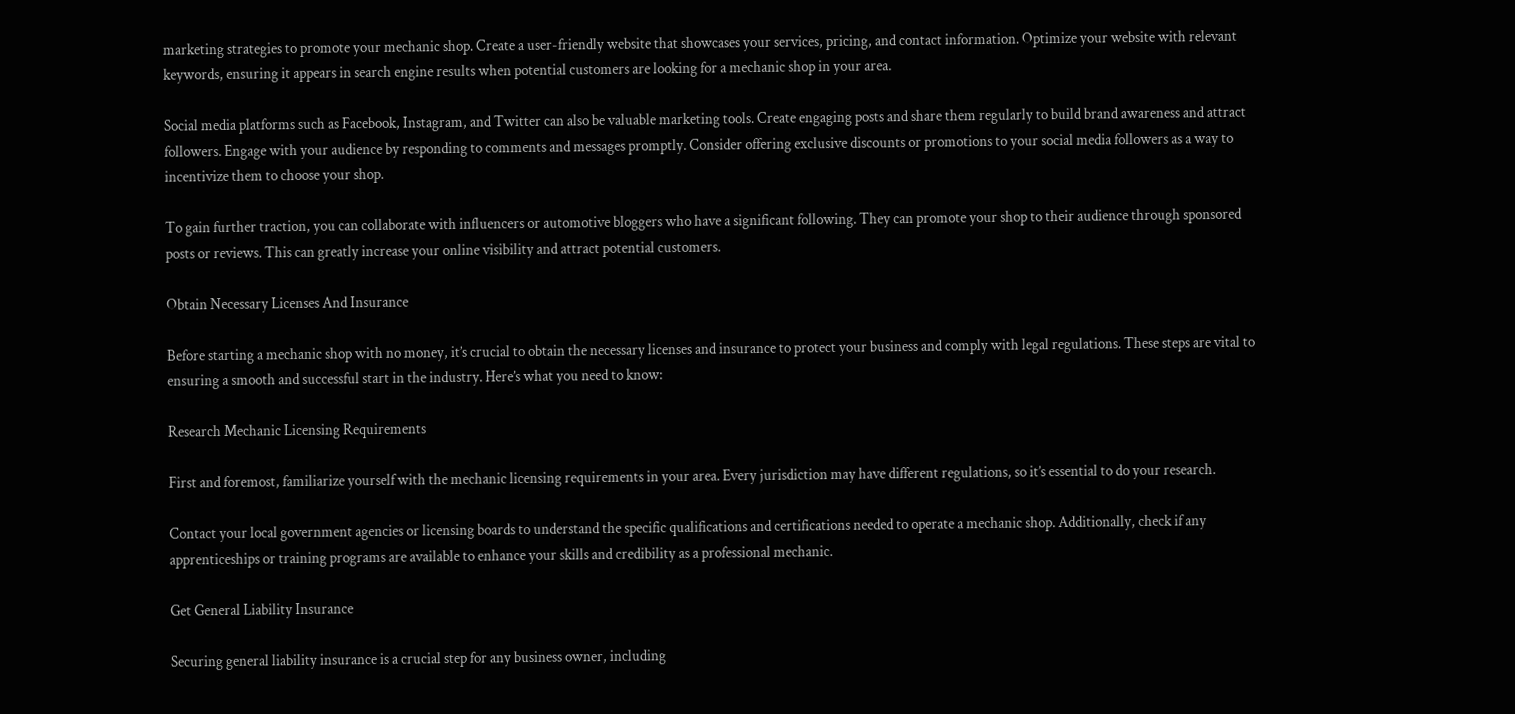marketing strategies to promote your mechanic shop. Create a user-friendly website that showcases your services, pricing, and contact information. Optimize your website with relevant keywords, ensuring it appears in search engine results when potential customers are looking for a mechanic shop in your area.

Social media platforms such as Facebook, Instagram, and Twitter can also be valuable marketing tools. Create engaging posts and share them regularly to build brand awareness and attract followers. Engage with your audience by responding to comments and messages promptly. Consider offering exclusive discounts or promotions to your social media followers as a way to incentivize them to choose your shop.

To gain further traction, you can collaborate with influencers or automotive bloggers who have a significant following. They can promote your shop to their audience through sponsored posts or reviews. This can greatly increase your online visibility and attract potential customers.

Obtain Necessary Licenses And Insurance

Before starting a mechanic shop with no money, it’s crucial to obtain the necessary licenses and insurance to protect your business and comply with legal regulations. These steps are vital to ensuring a smooth and successful start in the industry. Here’s what you need to know:

Research Mechanic Licensing Requirements

First and foremost, familiarize yourself with the mechanic licensing requirements in your area. Every jurisdiction may have different regulations, so it’s essential to do your research.

Contact your local government agencies or licensing boards to understand the specific qualifications and certifications needed to operate a mechanic shop. Additionally, check if any apprenticeships or training programs are available to enhance your skills and credibility as a professional mechanic.

Get General Liability Insurance

Securing general liability insurance is a crucial step for any business owner, including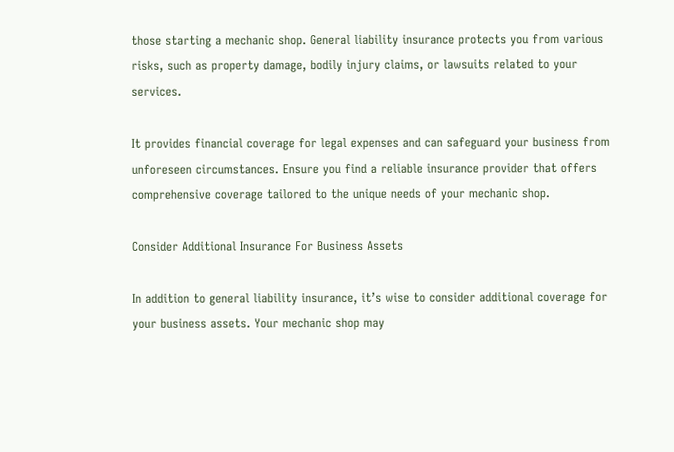those starting a mechanic shop. General liability insurance protects you from various risks, such as property damage, bodily injury claims, or lawsuits related to your services.

It provides financial coverage for legal expenses and can safeguard your business from unforeseen circumstances. Ensure you find a reliable insurance provider that offers comprehensive coverage tailored to the unique needs of your mechanic shop.

Consider Additional Insurance For Business Assets

In addition to general liability insurance, it’s wise to consider additional coverage for your business assets. Your mechanic shop may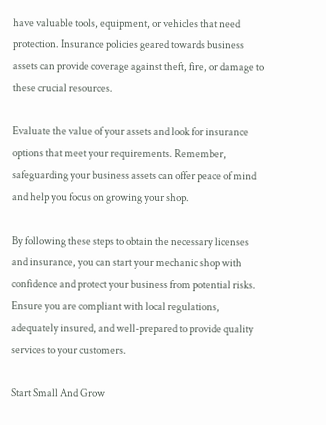have valuable tools, equipment, or vehicles that need protection. Insurance policies geared towards business assets can provide coverage against theft, fire, or damage to these crucial resources.

Evaluate the value of your assets and look for insurance options that meet your requirements. Remember, safeguarding your business assets can offer peace of mind and help you focus on growing your shop.

By following these steps to obtain the necessary licenses and insurance, you can start your mechanic shop with confidence and protect your business from potential risks. Ensure you are compliant with local regulations, adequately insured, and well-prepared to provide quality services to your customers.

Start Small And Grow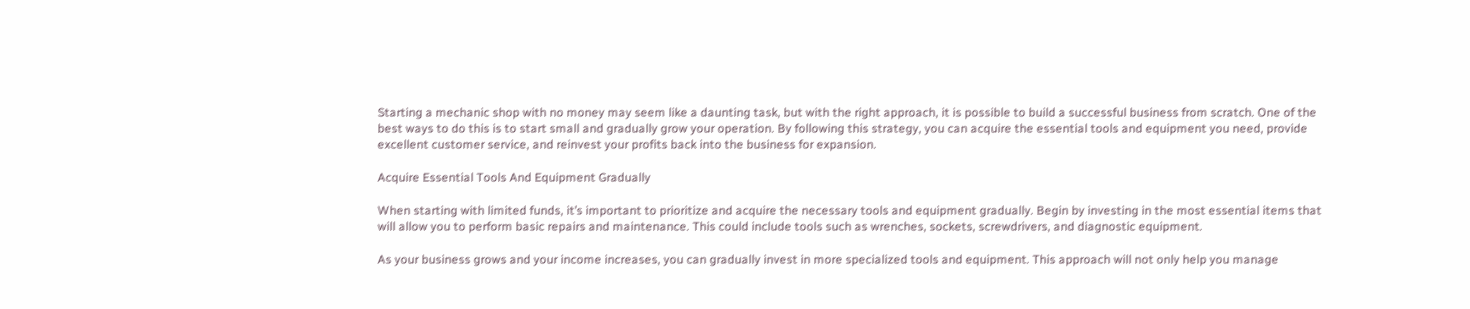Starting a mechanic shop with no money may seem like a daunting task, but with the right approach, it is possible to build a successful business from scratch. One of the best ways to do this is to start small and gradually grow your operation. By following this strategy, you can acquire the essential tools and equipment you need, provide excellent customer service, and reinvest your profits back into the business for expansion.

Acquire Essential Tools And Equipment Gradually

When starting with limited funds, it’s important to prioritize and acquire the necessary tools and equipment gradually. Begin by investing in the most essential items that will allow you to perform basic repairs and maintenance. This could include tools such as wrenches, sockets, screwdrivers, and diagnostic equipment.

As your business grows and your income increases, you can gradually invest in more specialized tools and equipment. This approach will not only help you manage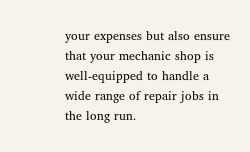your expenses but also ensure that your mechanic shop is well-equipped to handle a wide range of repair jobs in the long run.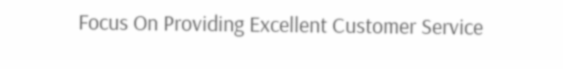Focus On Providing Excellent Customer Service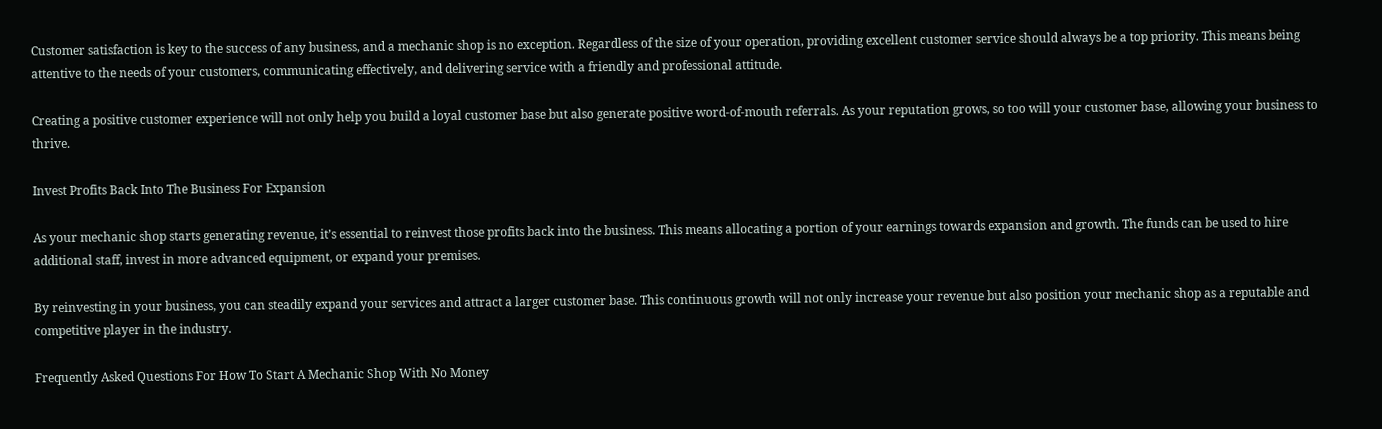Customer satisfaction is key to the success of any business, and a mechanic shop is no exception. Regardless of the size of your operation, providing excellent customer service should always be a top priority. This means being attentive to the needs of your customers, communicating effectively, and delivering service with a friendly and professional attitude.

Creating a positive customer experience will not only help you build a loyal customer base but also generate positive word-of-mouth referrals. As your reputation grows, so too will your customer base, allowing your business to thrive.

Invest Profits Back Into The Business For Expansion

As your mechanic shop starts generating revenue, it’s essential to reinvest those profits back into the business. This means allocating a portion of your earnings towards expansion and growth. The funds can be used to hire additional staff, invest in more advanced equipment, or expand your premises.

By reinvesting in your business, you can steadily expand your services and attract a larger customer base. This continuous growth will not only increase your revenue but also position your mechanic shop as a reputable and competitive player in the industry.

Frequently Asked Questions For How To Start A Mechanic Shop With No Money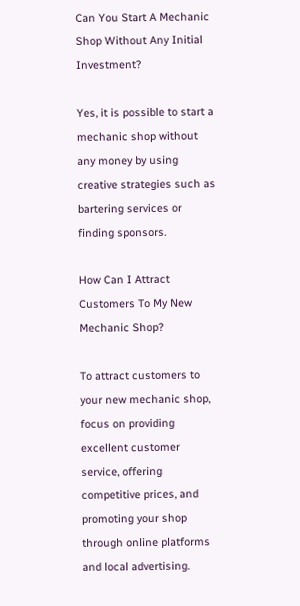Can You Start A Mechanic Shop Without Any Initial Investment?

Yes, it is possible to start a mechanic shop without any money by using creative strategies such as bartering services or finding sponsors.

How Can I Attract Customers To My New Mechanic Shop?

To attract customers to your new mechanic shop, focus on providing excellent customer service, offering competitive prices, and promoting your shop through online platforms and local advertising.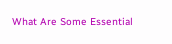What Are Some Essential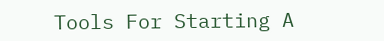Tools For Starting A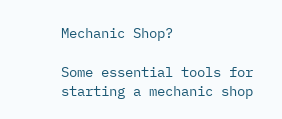Mechanic Shop?

Some essential tools for starting a mechanic shop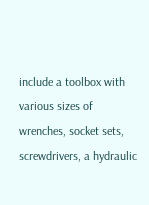include a toolbox with various sizes of wrenches, socket sets, screwdrivers, a hydraulic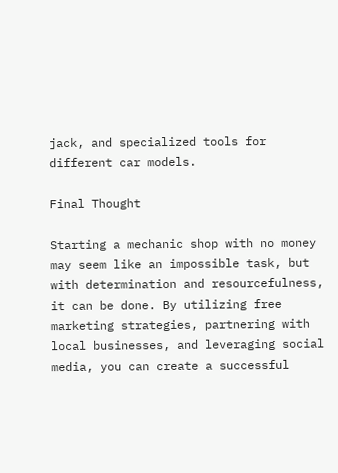jack, and specialized tools for different car models.

Final Thought

Starting a mechanic shop with no money may seem like an impossible task, but with determination and resourcefulness, it can be done. By utilizing free marketing strategies, partnering with local businesses, and leveraging social media, you can create a successful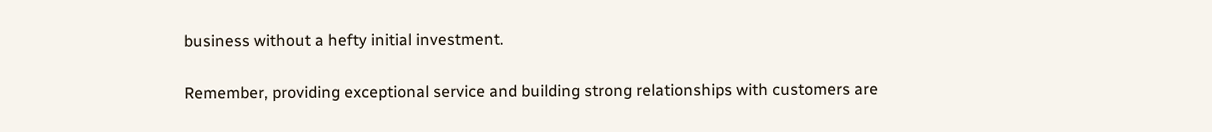business without a hefty initial investment.

Remember, providing exceptional service and building strong relationships with customers are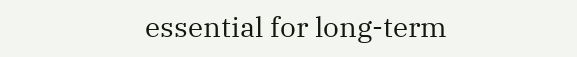essential for long-term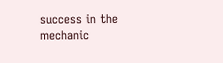success in the mechanic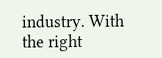industry. With the right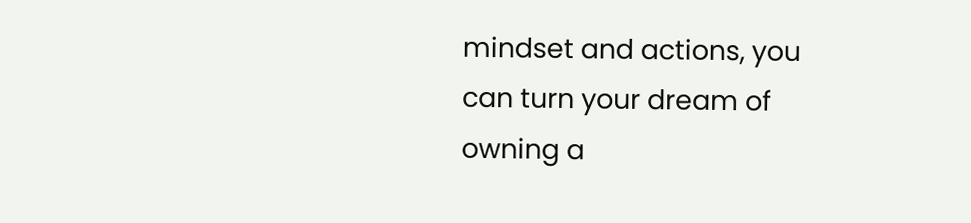mindset and actions, you can turn your dream of owning a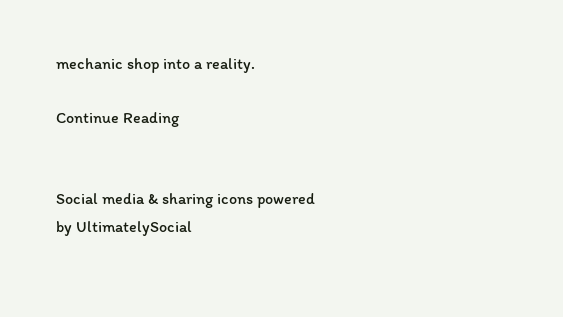mechanic shop into a reality.

Continue Reading


Social media & sharing icons powered by UltimatelySocial